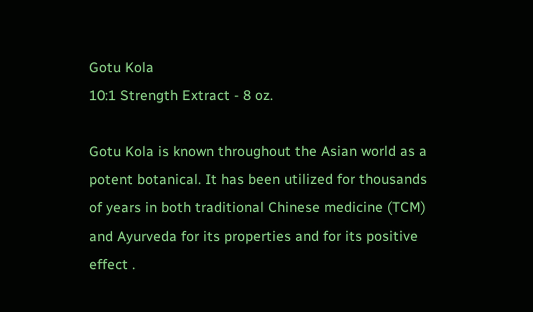Gotu Kola
10:1 Strength Extract - 8 oz.

Gotu Kola is known throughout the Asian world as a potent botanical. It has been utilized for thousands of years in both traditional Chinese medicine (TCM) and Ayurveda for its properties and for its positive effect .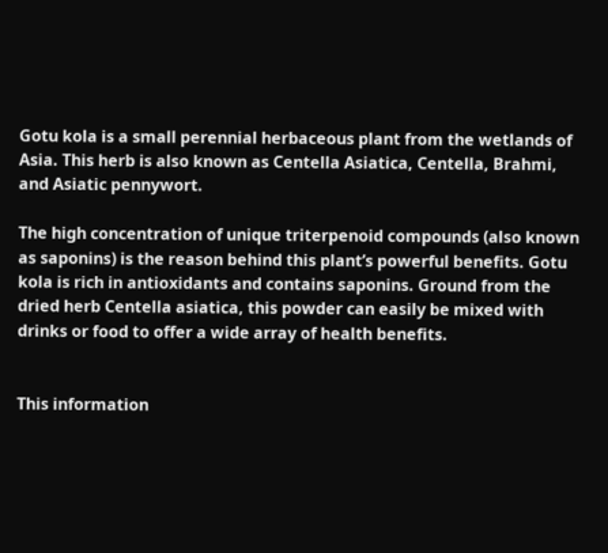Gotu kola is a small perennial herbaceous plant from the wetlands of Asia. This herb is also known as Centella Asiatica, Centella, Brahmi, and Asiatic pennywort.

The high concentration of unique triterpenoid compounds (also known as saponins) is the reason behind this plant’s powerful benefits. Gotu kola is rich in antioxidants and contains saponins. Ground from the dried herb Centella asiatica, this powder can easily be mixed with drinks or food to offer a wide array of health benefits.


This information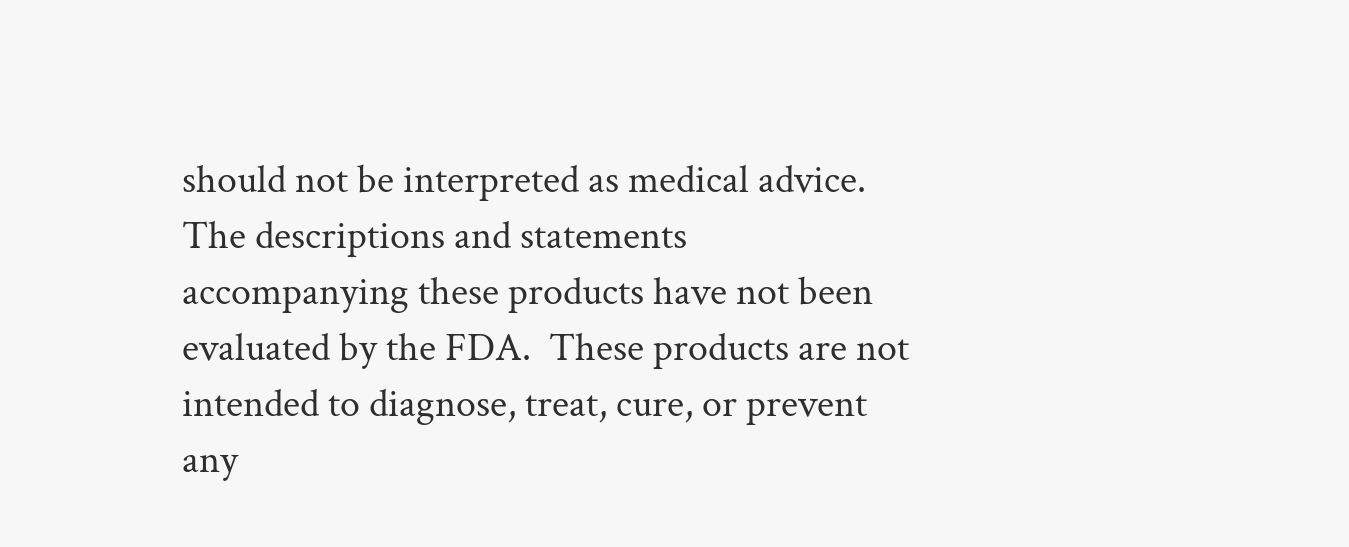should not be interpreted as medical advice. The descriptions and statements accompanying these products have not been evaluated by the FDA.  These products are not intended to diagnose, treat, cure, or prevent any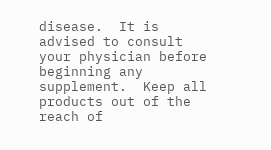disease.  It is advised to consult your physician before beginning any supplement.  Keep all products out of the reach of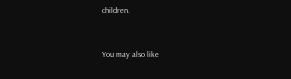children.


You may also like